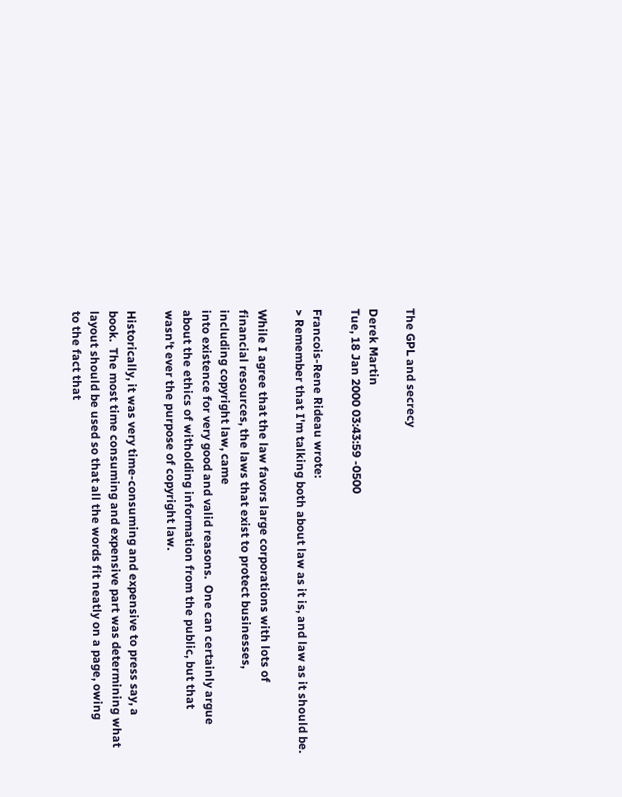The GPL and secrecy

Derek Martin
Tue, 18 Jan 2000 03:43:59 -0500

Francois-Rene Rideau wrote:
> Remember that I'm talking both about law as it is, and law as it should be.

While I agree that the law favors large corporations with lots of
financial resources, the laws that exist to protect businesses,
including copyright law, came
into existence for very good and valid reasons.  One can certainly argue
about the ethics of witholding information from the public, but that
wasn't ever the purpose of copyright law.

Historically, it was very time-consuming and expensive to press say, a
book.  The most time consuming and expensive part was determining what
layout should be used so that all the words fit neatly on a page, owing
to the fact that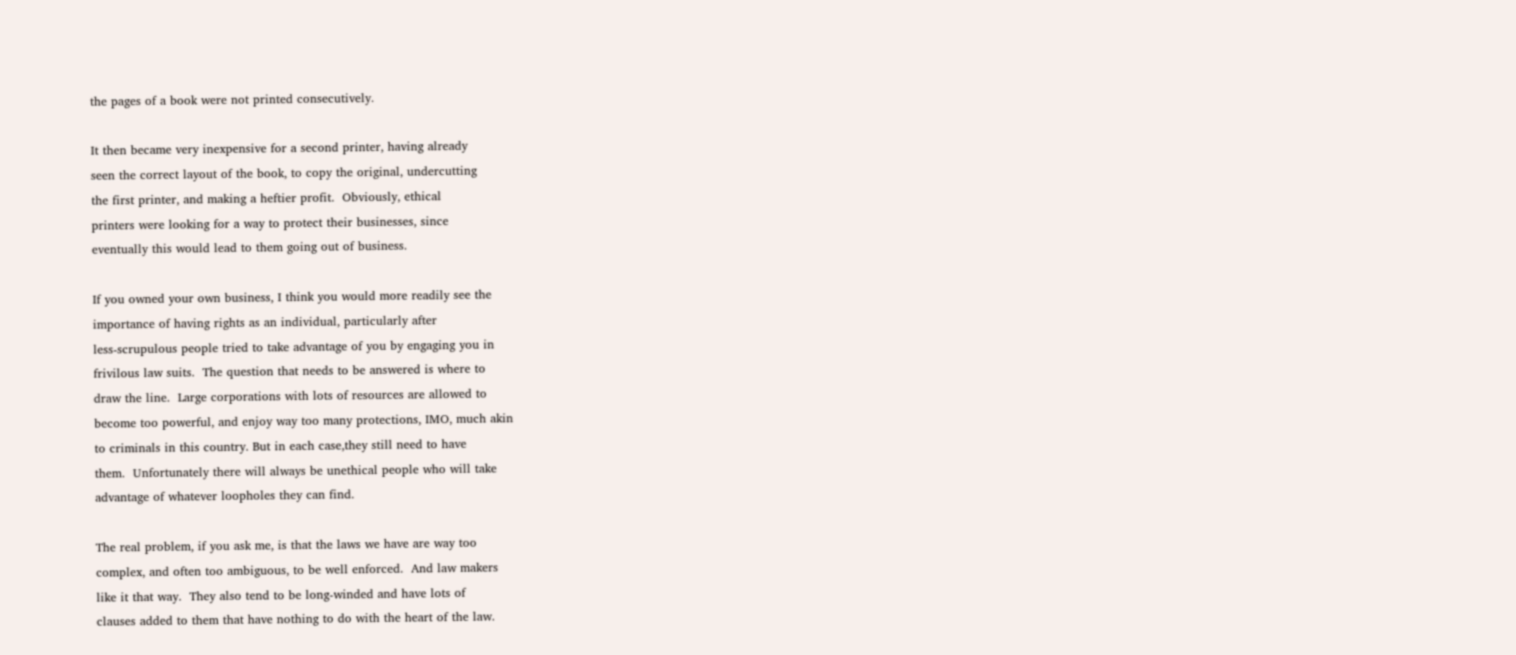the pages of a book were not printed consecutively.

It then became very inexpensive for a second printer, having already
seen the correct layout of the book, to copy the original, undercutting
the first printer, and making a heftier profit.  Obviously, ethical
printers were looking for a way to protect their businesses, since
eventually this would lead to them going out of business.

If you owned your own business, I think you would more readily see the
importance of having rights as an individual, particularly after
less-scrupulous people tried to take advantage of you by engaging you in
frivilous law suits.  The question that needs to be answered is where to
draw the line.  Large corporations with lots of resources are allowed to
become too powerful, and enjoy way too many protections, IMO, much akin
to criminals in this country. But in each case,they still need to have
them.  Unfortunately there will always be unethical people who will take
advantage of whatever loopholes they can find.

The real problem, if you ask me, is that the laws we have are way too
complex, and often too ambiguous, to be well enforced.  And law makers
like it that way.  They also tend to be long-winded and have lots of
clauses added to them that have nothing to do with the heart of the law.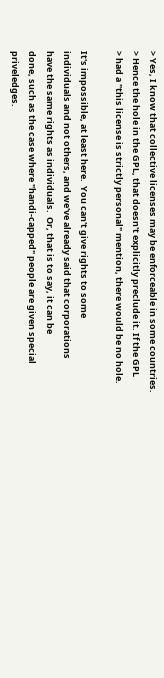> Yes, I know that collective licenses may be enforceable in some countries.
> Hence the hole in the GPL, that doesn't explicitly preclude it. If the GPL
> had a "this license is strictly personal" mention, there would be no hole.

It's impossible, at least here.  You can't give rights to some
individuals and not others, and we've already said that corporations
have the same rights as individuals.  Or, that is to say, it can be
done, such as the case where "handi-capped" people are given special
priveledges.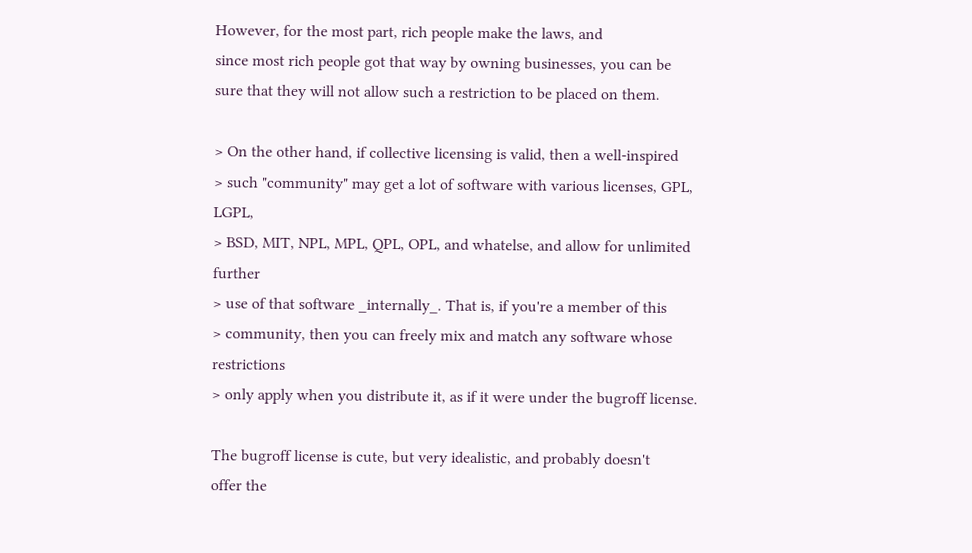However, for the most part, rich people make the laws, and
since most rich people got that way by owning businesses, you can be
sure that they will not allow such a restriction to be placed on them.

> On the other hand, if collective licensing is valid, then a well-inspired
> such "community" may get a lot of software with various licenses, GPL, LGPL,
> BSD, MIT, NPL, MPL, QPL, OPL, and whatelse, and allow for unlimited further
> use of that software _internally_. That is, if you're a member of this
> community, then you can freely mix and match any software whose restrictions
> only apply when you distribute it, as if it were under the bugroff license.

The bugroff license is cute, but very idealistic, and probably doesn't
offer the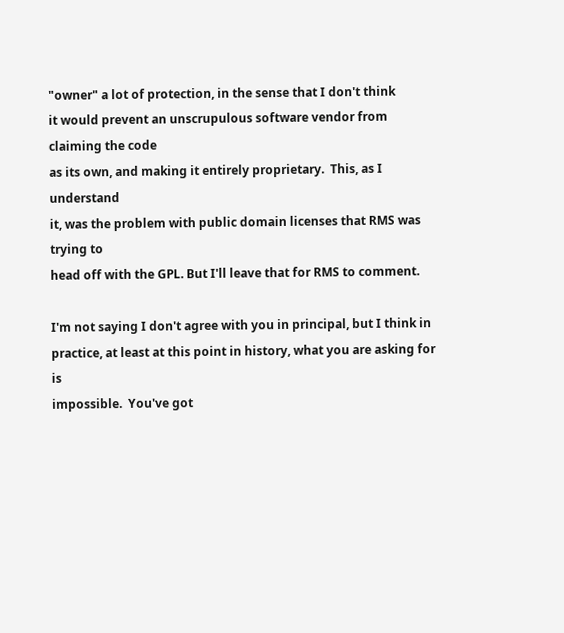"owner" a lot of protection, in the sense that I don't think
it would prevent an unscrupulous software vendor from claiming the code
as its own, and making it entirely proprietary.  This, as I understand
it, was the problem with public domain licenses that RMS was trying to
head off with the GPL. But I'll leave that for RMS to comment.

I'm not saying I don't agree with you in principal, but I think in
practice, at least at this point in history, what you are asking for is
impossible.  You've got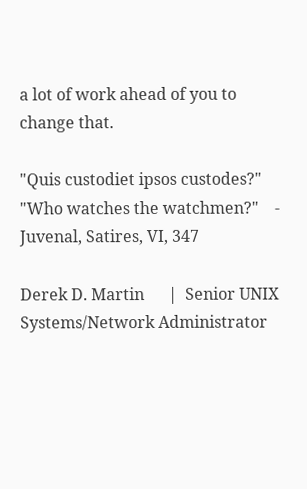a lot of work ahead of you to change that.

"Quis custodiet ipsos custodes?"    "Who watches the watchmen?"    -
Juvenal, Satires, VI, 347

Derek D. Martin      |  Senior UNIX Systems/Network Administrator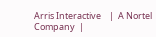Arris Interactive    |  A Nortel Company  |